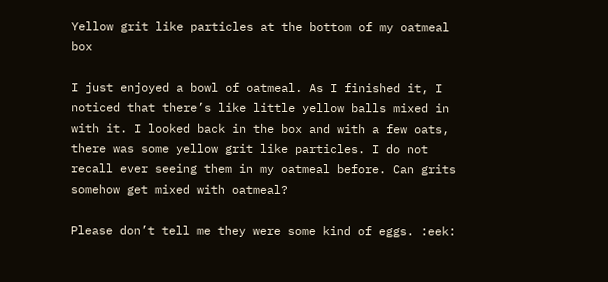Yellow grit like particles at the bottom of my oatmeal box

I just enjoyed a bowl of oatmeal. As I finished it, I noticed that there’s like little yellow balls mixed in with it. I looked back in the box and with a few oats, there was some yellow grit like particles. I do not recall ever seeing them in my oatmeal before. Can grits somehow get mixed with oatmeal?

Please don’t tell me they were some kind of eggs. :eek: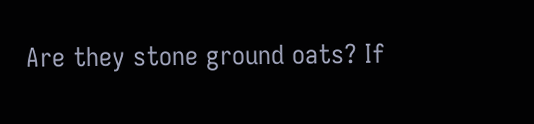Are they stone ground oats? If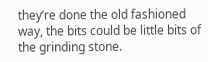they’re done the old fashioned way, the bits could be little bits of the grinding stone.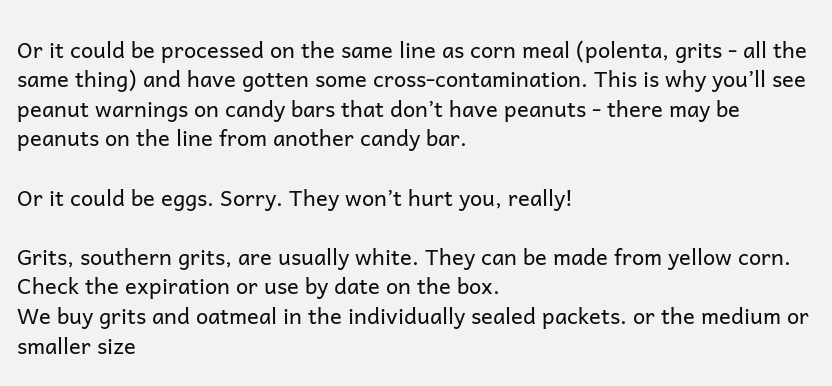Or it could be processed on the same line as corn meal (polenta, grits - all the same thing) and have gotten some cross-contamination. This is why you’ll see peanut warnings on candy bars that don’t have peanuts - there may be peanuts on the line from another candy bar.

Or it could be eggs. Sorry. They won’t hurt you, really!

Grits, southern grits, are usually white. They can be made from yellow corn.
Check the expiration or use by date on the box.
We buy grits and oatmeal in the individually sealed packets. or the medium or smaller size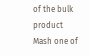of the bulk product
Mash one of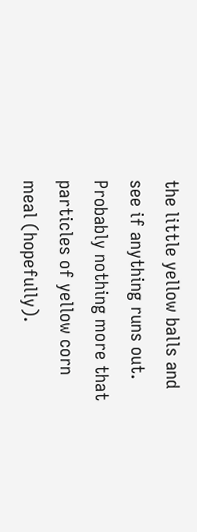the little yellow balls and see if anything runs out.
Probably nothing more that particles of yellow corn meal (hopefully).